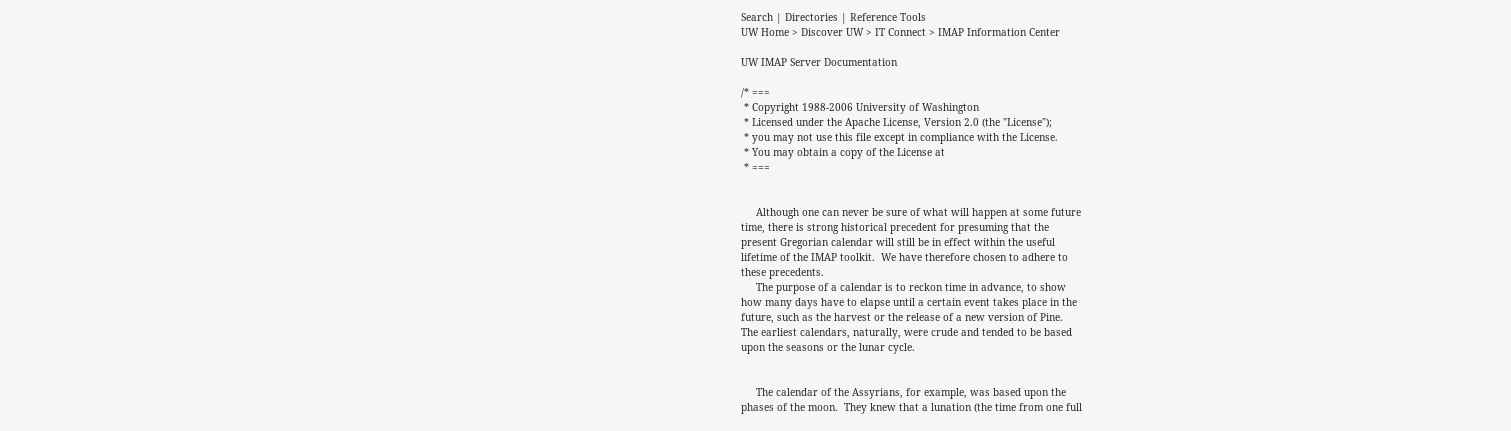Search | Directories | Reference Tools
UW Home > Discover UW > IT Connect > IMAP Information Center

UW IMAP Server Documentation

/* ===
 * Copyright 1988-2006 University of Washington
 * Licensed under the Apache License, Version 2.0 (the "License");
 * you may not use this file except in compliance with the License.
 * You may obtain a copy of the License at
 * ===


     Although one can never be sure of what will happen at some future
time, there is strong historical precedent for presuming that the
present Gregorian calendar will still be in effect within the useful
lifetime of the IMAP toolkit.  We have therefore chosen to adhere to
these precedents.
     The purpose of a calendar is to reckon time in advance, to show
how many days have to elapse until a certain event takes place in the
future, such as the harvest or the release of a new version of Pine.
The earliest calendars, naturally, were crude and tended to be based
upon the seasons or the lunar cycle.


     The calendar of the Assyrians, for example, was based upon the
phases of the moon.  They knew that a lunation (the time from one full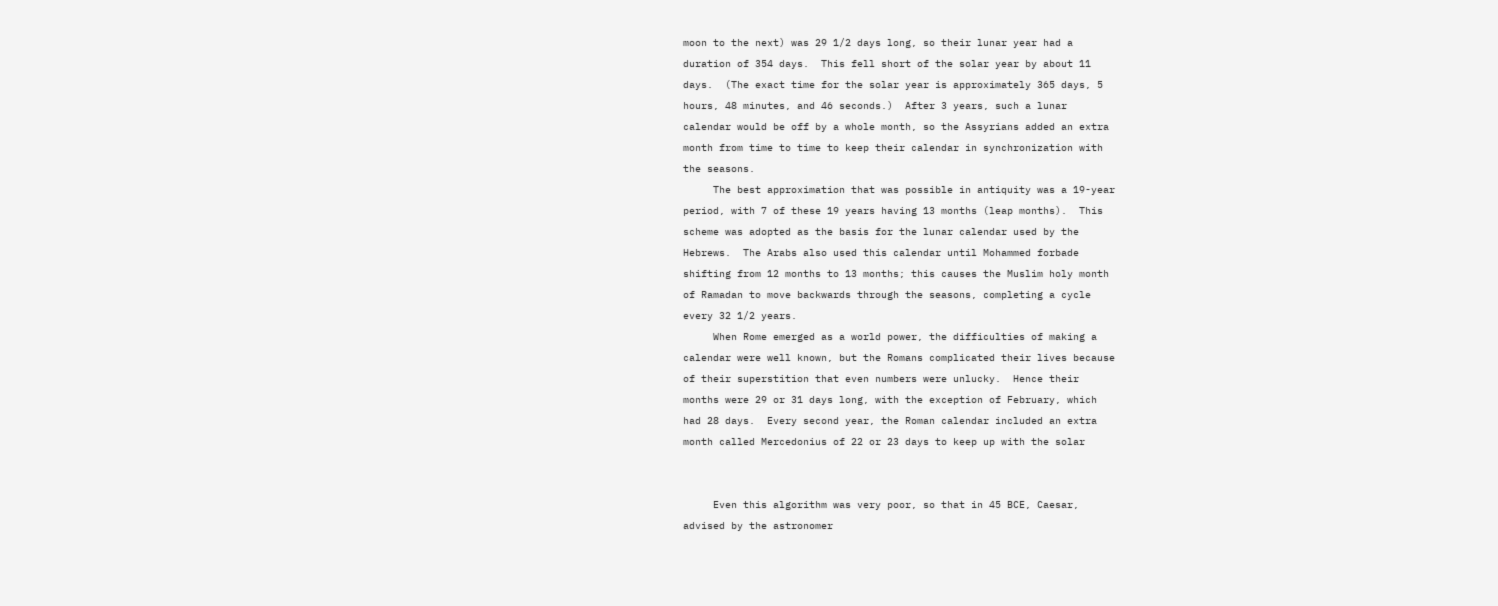moon to the next) was 29 1/2 days long, so their lunar year had a
duration of 354 days.  This fell short of the solar year by about 11
days.  (The exact time for the solar year is approximately 365 days, 5
hours, 48 minutes, and 46 seconds.)  After 3 years, such a lunar
calendar would be off by a whole month, so the Assyrians added an extra
month from time to time to keep their calendar in synchronization with
the seasons.
     The best approximation that was possible in antiquity was a 19-year
period, with 7 of these 19 years having 13 months (leap months).  This
scheme was adopted as the basis for the lunar calendar used by the
Hebrews.  The Arabs also used this calendar until Mohammed forbade
shifting from 12 months to 13 months; this causes the Muslim holy month
of Ramadan to move backwards through the seasons, completing a cycle
every 32 1/2 years.
     When Rome emerged as a world power, the difficulties of making a
calendar were well known, but the Romans complicated their lives because
of their superstition that even numbers were unlucky.  Hence their
months were 29 or 31 days long, with the exception of February, which
had 28 days.  Every second year, the Roman calendar included an extra
month called Mercedonius of 22 or 23 days to keep up with the solar


     Even this algorithm was very poor, so that in 45 BCE, Caesar,
advised by the astronomer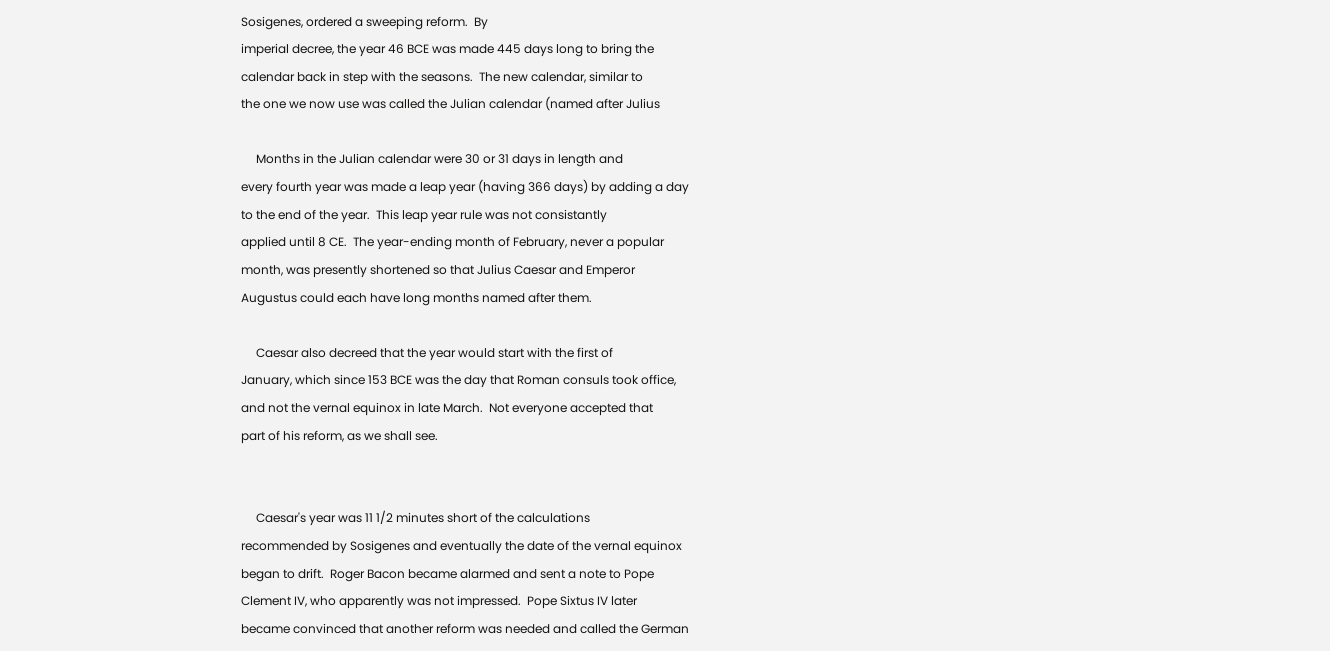Sosigenes, ordered a sweeping reform.  By
imperial decree, the year 46 BCE was made 445 days long to bring the
calendar back in step with the seasons.  The new calendar, similar to
the one we now use was called the Julian calendar (named after Julius

     Months in the Julian calendar were 30 or 31 days in length and
every fourth year was made a leap year (having 366 days) by adding a day
to the end of the year.  This leap year rule was not consistantly
applied until 8 CE.  The year-ending month of February, never a popular
month, was presently shortened so that Julius Caesar and Emperor
Augustus could each have long months named after them.

     Caesar also decreed that the year would start with the first of
January, which since 153 BCE was the day that Roman consuls took office,
and not the vernal equinox in late March.  Not everyone accepted that
part of his reform, as we shall see.


     Caesar's year was 11 1/2 minutes short of the calculations
recommended by Sosigenes and eventually the date of the vernal equinox
began to drift.  Roger Bacon became alarmed and sent a note to Pope
Clement IV, who apparently was not impressed.  Pope Sixtus IV later
became convinced that another reform was needed and called the German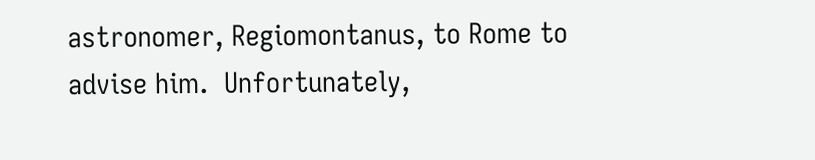astronomer, Regiomontanus, to Rome to advise him.  Unfortunately,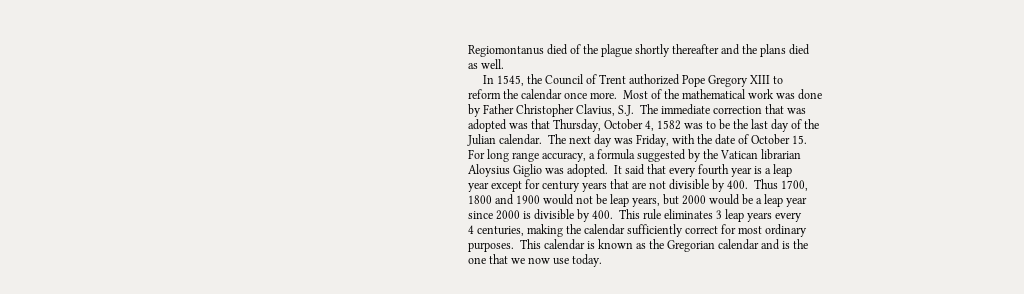Regiomontanus died of the plague shortly thereafter and the plans died
as well.
     In 1545, the Council of Trent authorized Pope Gregory XIII to
reform the calendar once more.  Most of the mathematical work was done
by Father Christopher Clavius, S.J.  The immediate correction that was
adopted was that Thursday, October 4, 1582 was to be the last day of the
Julian calendar.  The next day was Friday, with the date of October 15.
For long range accuracy, a formula suggested by the Vatican librarian
Aloysius Giglio was adopted.  It said that every fourth year is a leap
year except for century years that are not divisible by 400.  Thus 1700,
1800 and 1900 would not be leap years, but 2000 would be a leap year
since 2000 is divisible by 400.  This rule eliminates 3 leap years every
4 centuries, making the calendar sufficiently correct for most ordinary
purposes.  This calendar is known as the Gregorian calendar and is the
one that we now use today.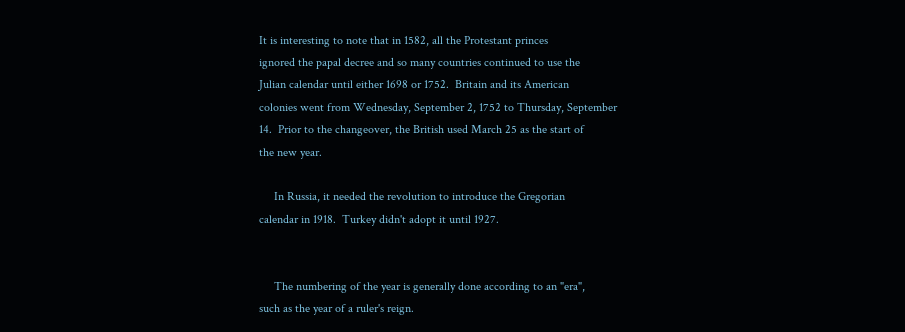It is interesting to note that in 1582, all the Protestant princes
ignored the papal decree and so many countries continued to use the
Julian calendar until either 1698 or 1752.  Britain and its American
colonies went from Wednesday, September 2, 1752 to Thursday, September
14.  Prior to the changeover, the British used March 25 as the start of
the new year.

     In Russia, it needed the revolution to introduce the Gregorian
calendar in 1918.  Turkey didn't adopt it until 1927.


     The numbering of the year is generally done according to an "era",
such as the year of a ruler's reign.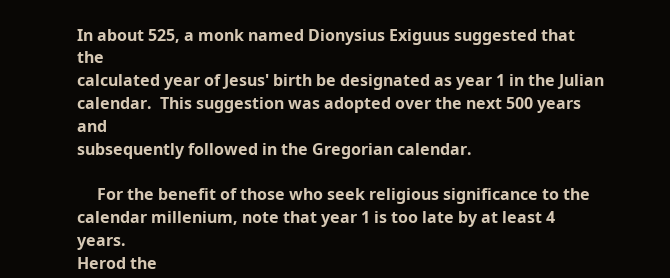In about 525, a monk named Dionysius Exiguus suggested that the
calculated year of Jesus' birth be designated as year 1 in the Julian
calendar.  This suggestion was adopted over the next 500 years and
subsequently followed in the Gregorian calendar.

     For the benefit of those who seek religious significance to the
calendar millenium, note that year 1 is too late by at least 4 years.
Herod the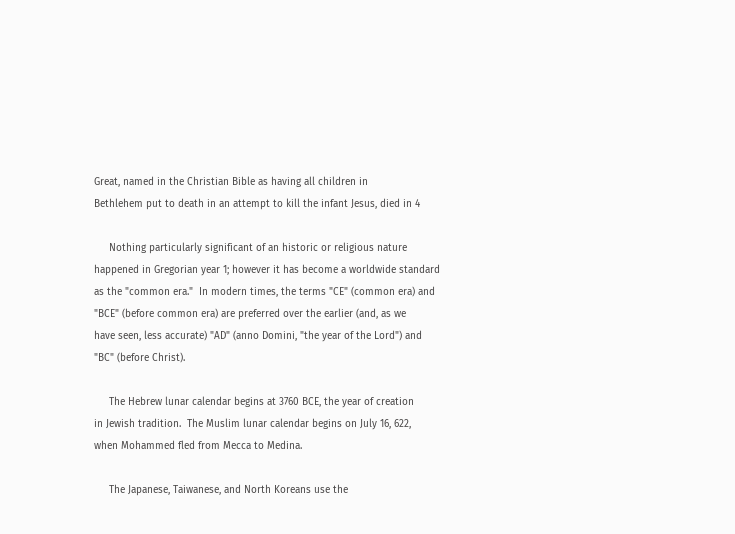Great, named in the Christian Bible as having all children in
Bethlehem put to death in an attempt to kill the infant Jesus, died in 4

     Nothing particularly significant of an historic or religious nature
happened in Gregorian year 1; however it has become a worldwide standard
as the "common era."  In modern times, the terms "CE" (common era) and
"BCE" (before common era) are preferred over the earlier (and, as we
have seen, less accurate) "AD" (anno Domini, "the year of the Lord") and
"BC" (before Christ).

     The Hebrew lunar calendar begins at 3760 BCE, the year of creation
in Jewish tradition.  The Muslim lunar calendar begins on July 16, 622,
when Mohammed fled from Mecca to Medina.

     The Japanese, Taiwanese, and North Koreans use the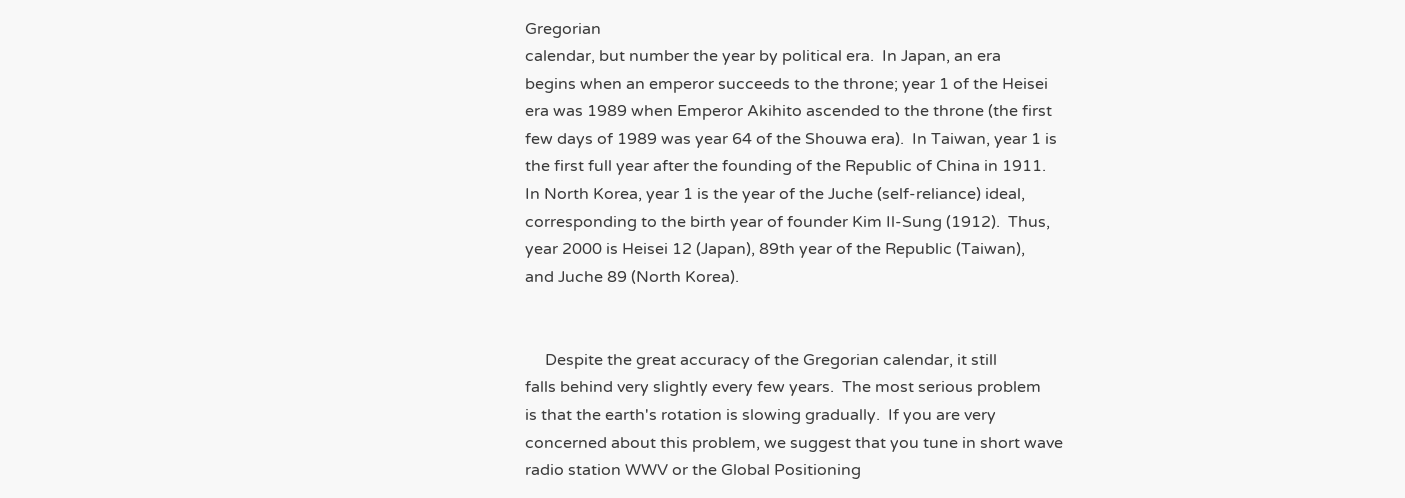Gregorian
calendar, but number the year by political era.  In Japan, an era
begins when an emperor succeeds to the throne; year 1 of the Heisei
era was 1989 when Emperor Akihito ascended to the throne (the first
few days of 1989 was year 64 of the Shouwa era).  In Taiwan, year 1 is
the first full year after the founding of the Republic of China in 1911.
In North Korea, year 1 is the year of the Juche (self-reliance) ideal,
corresponding to the birth year of founder Kim Il-Sung (1912).  Thus,
year 2000 is Heisei 12 (Japan), 89th year of the Republic (Taiwan),
and Juche 89 (North Korea).


     Despite the great accuracy of the Gregorian calendar, it still
falls behind very slightly every few years.  The most serious problem
is that the earth's rotation is slowing gradually.  If you are very
concerned about this problem, we suggest that you tune in short wave
radio station WWV or the Global Positioning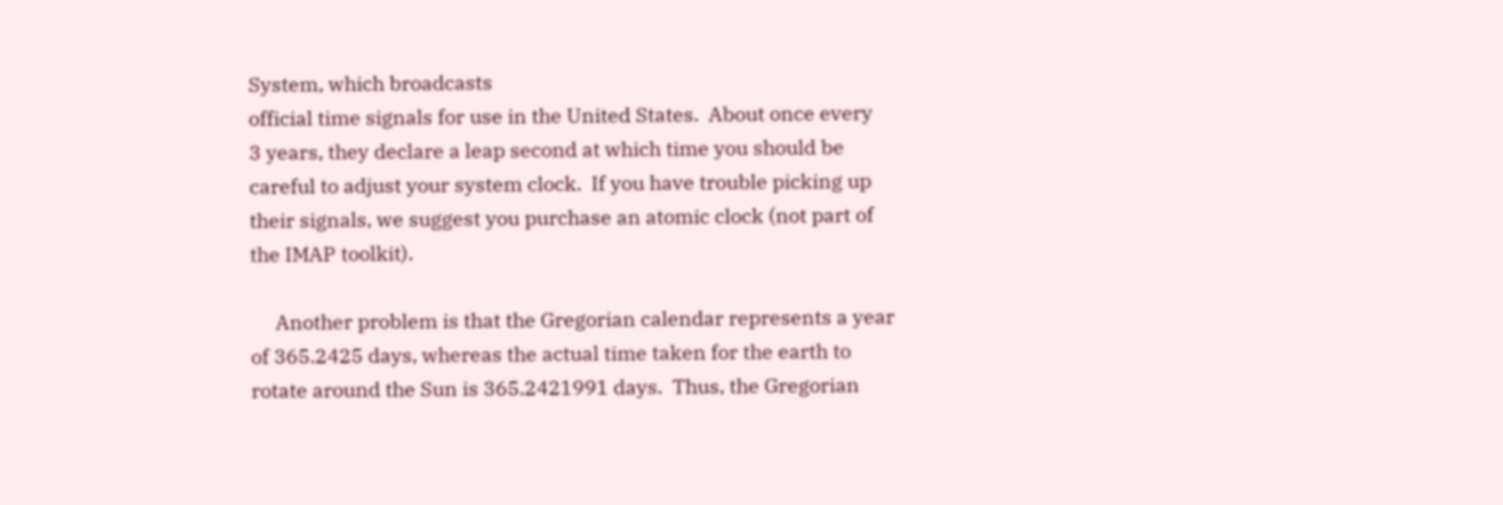System, which broadcasts
official time signals for use in the United States.  About once every
3 years, they declare a leap second at which time you should be
careful to adjust your system clock.  If you have trouble picking up
their signals, we suggest you purchase an atomic clock (not part of
the IMAP toolkit).

     Another problem is that the Gregorian calendar represents a year
of 365.2425 days, whereas the actual time taken for the earth to
rotate around the Sun is 365.2421991 days.  Thus, the Gregorian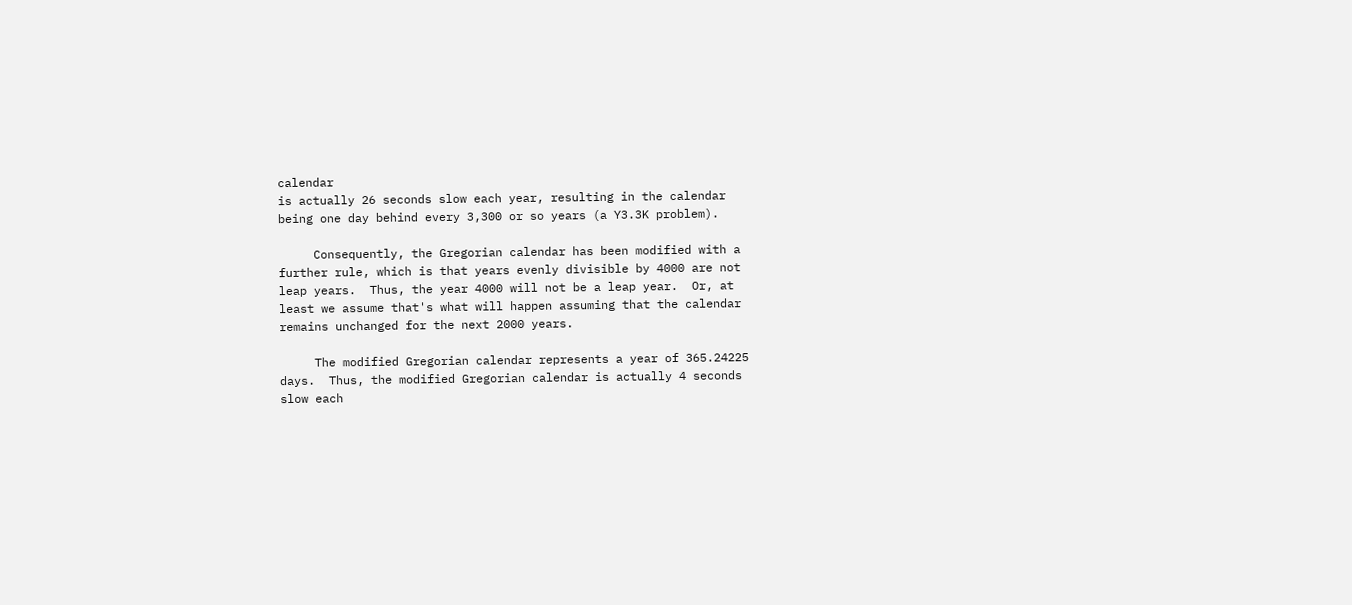calendar
is actually 26 seconds slow each year, resulting in the calendar
being one day behind every 3,300 or so years (a Y3.3K problem).

     Consequently, the Gregorian calendar has been modified with a
further rule, which is that years evenly divisible by 4000 are not
leap years.  Thus, the year 4000 will not be a leap year.  Or, at
least we assume that's what will happen assuming that the calendar
remains unchanged for the next 2000 years.

     The modified Gregorian calendar represents a year of 365.24225
days.  Thus, the modified Gregorian calendar is actually 4 seconds
slow each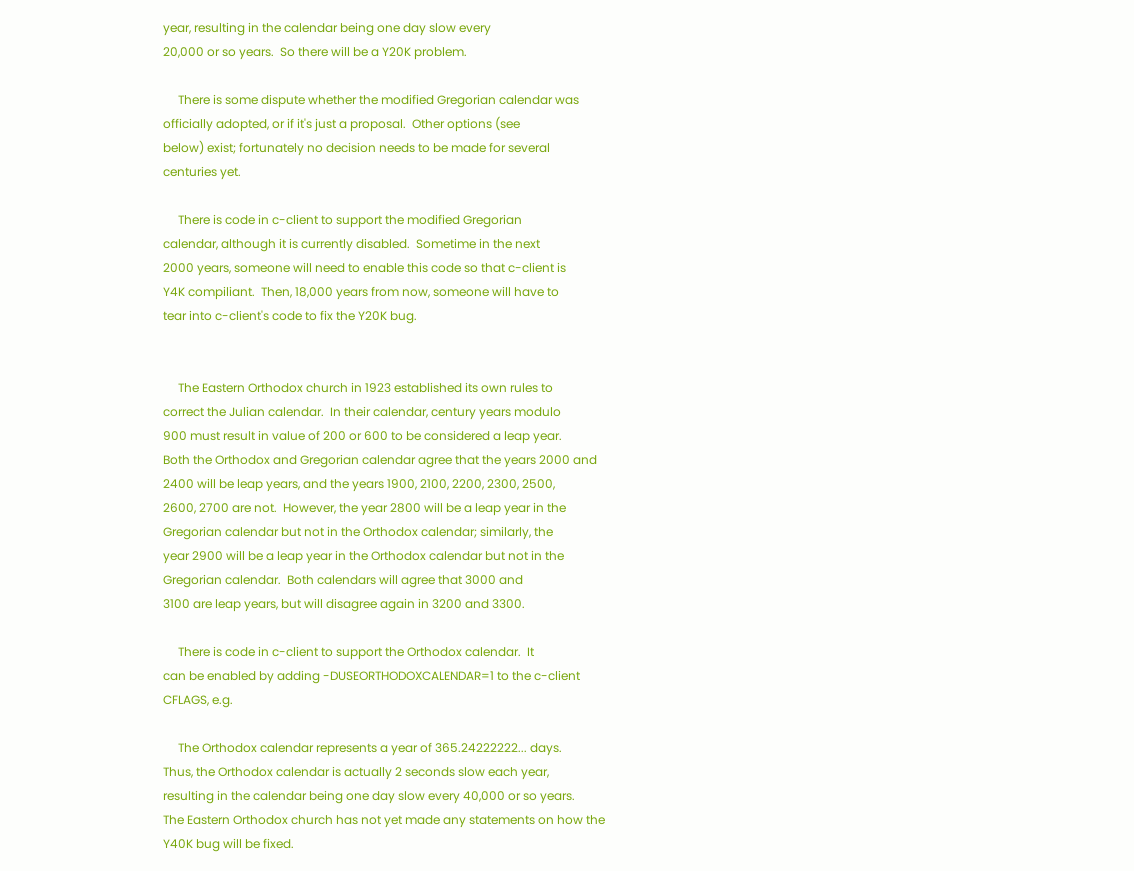year, resulting in the calendar being one day slow every
20,000 or so years.  So there will be a Y20K problem.

     There is some dispute whether the modified Gregorian calendar was
officially adopted, or if it's just a proposal.  Other options (see
below) exist; fortunately no decision needs to be made for several
centuries yet.

     There is code in c-client to support the modified Gregorian
calendar, although it is currently disabled.  Sometime in the next
2000 years, someone will need to enable this code so that c-client is
Y4K compiliant.  Then, 18,000 years from now, someone will have to
tear into c-client's code to fix the Y20K bug.


     The Eastern Orthodox church in 1923 established its own rules to
correct the Julian calendar.  In their calendar, century years modulo
900 must result in value of 200 or 600 to be considered a leap year.
Both the Orthodox and Gregorian calendar agree that the years 2000 and
2400 will be leap years, and the years 1900, 2100, 2200, 2300, 2500,
2600, 2700 are not.  However, the year 2800 will be a leap year in the
Gregorian calendar but not in the Orthodox calendar; similarly, the
year 2900 will be a leap year in the Orthodox calendar but not in the
Gregorian calendar.  Both calendars will agree that 3000 and
3100 are leap years, but will disagree again in 3200 and 3300.

     There is code in c-client to support the Orthodox calendar.  It
can be enabled by adding -DUSEORTHODOXCALENDAR=1 to the c-client
CFLAGS, e.g.

     The Orthodox calendar represents a year of 365.24222222... days.
Thus, the Orthodox calendar is actually 2 seconds slow each year,
resulting in the calendar being one day slow every 40,000 or so years.
The Eastern Orthodox church has not yet made any statements on how the
Y40K bug will be fixed.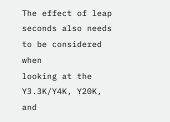The effect of leap seconds also needs to be considered when
looking at the Y3.3K/Y4K, Y20K, and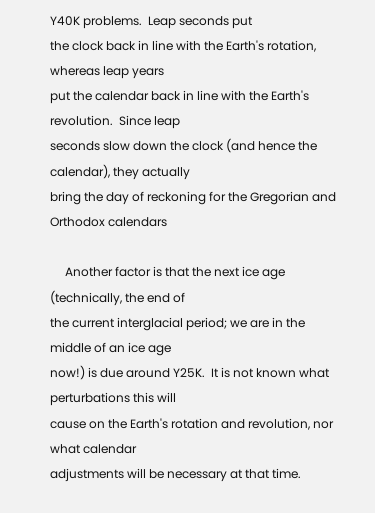Y40K problems.  Leap seconds put
the clock back in line with the Earth's rotation, whereas leap years
put the calendar back in line with the Earth's revolution.  Since leap
seconds slow down the clock (and hence the calendar), they actually
bring the day of reckoning for the Gregorian and Orthodox calendars

     Another factor is that the next ice age (technically, the end of
the current interglacial period; we are in the middle of an ice age
now!) is due around Y25K.  It is not known what perturbations this will
cause on the Earth's rotation and revolution, nor what calendar
adjustments will be necessary at that time.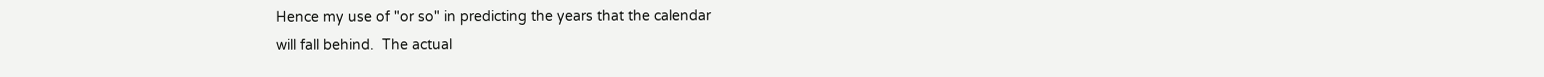Hence my use of "or so" in predicting the years that the calendar
will fall behind.  The actual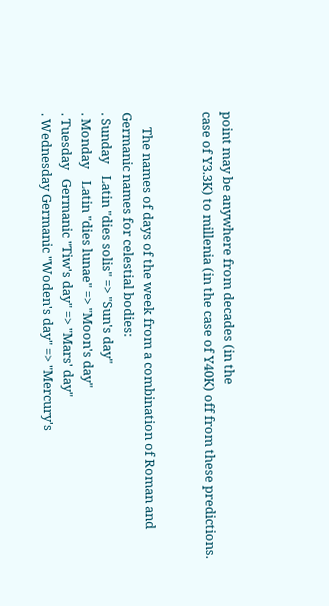point may be anywhere from decades (in the
case of Y3.3K) to millenia (in the case of Y40K) off from these predictions.


     The names of days of the week from a combination of Roman and
Germanic names for celestial bodies:
. Sunday    Latin "dies solis" => "Sun's day"
. Monday    Latin "dies lunae" => "Moon's day"
. Tuesday   Germanic "Tiw's day" => "Mars' day"
. Wednesday Germanic "Woden's day" => "Mercury's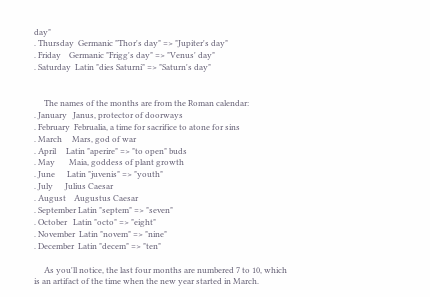day"
. Thursday  Germanic "Thor's day" => "Jupiter's day"
. Friday    Germanic "Frigg's day" => "Venus' day"
. Saturday  Latin "dies Saturni" => "Saturn's day"


     The names of the months are from the Roman calendar:
. January   Janus, protector of doorways
. February  Februalia, a time for sacrifice to atone for sins
. March     Mars, god of war
. April     Latin "aperire" => "to open" buds
. May       Maia, goddess of plant growth
. June      Latin "juvenis" => "youth"
. July      Julius Caesar
. August    Augustus Caesar
. September Latin "septem" => "seven"
. October   Latin "octo" => "eight"
. November  Latin "novem" => "nine"
. December  Latin "decem" => "ten"

     As you'll notice, the last four months are numbered 7 to 10, which
is an artifact of the time when the new year started in March.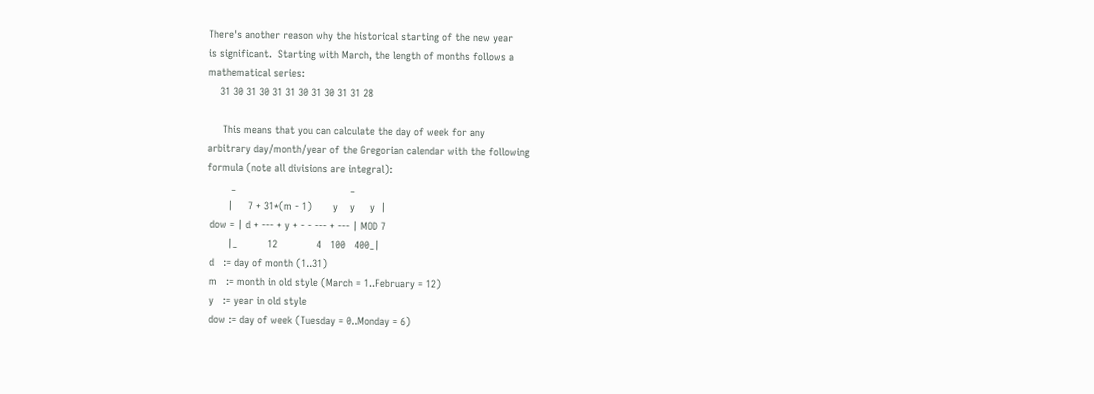There's another reason why the historical starting of the new year
is significant.  Starting with March, the length of months follows a
mathematical series:
    31 30 31 30 31 31 30 31 30 31 31 28

     This means that you can calculate the day of week for any
arbitrary day/month/year of the Gregorian calendar with the following
formula (note all divisions are integral):
        _                                      _
       |     7 + 31*(m - 1)       y    y     y  |
 dow = | d + --- + y + - - --- + --- | MOD 7
       |_          12             4   100   400_|
 d   := day of month (1..31)
 m   := month in old style (March = 1..February = 12)
 y   := year in old style
 dow := day of week (Tuesday = 0..Monday = 6)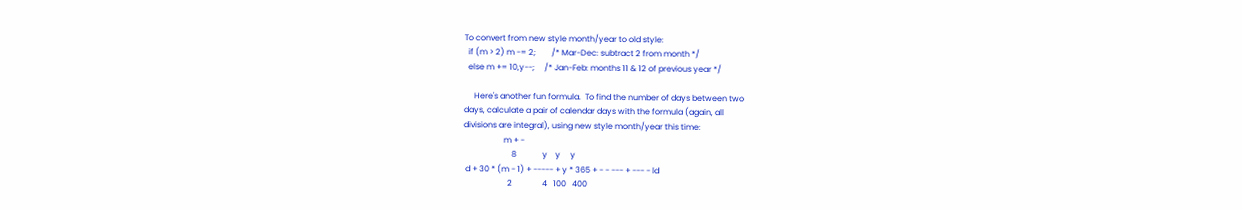To convert from new style month/year to old style:
  if (m > 2) m -= 2;        /* Mar-Dec: subtract 2 from month */
  else m += 10,y--;     /* Jan-Feb: months 11 & 12 of previous year */

     Here's another fun formula.  To find the number of days between two
days, calculate a pair of calendar days with the formula (again, all
divisions are integral), using new style month/year this time:
                    m + -
                        8             y    y     y
 d + 30 * (m - 1) + ----- + y * 365 + - - --- + --- - ld
                      2               4   100   400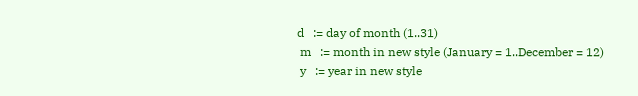d   := day of month (1..31)
 m   := month in new style (January = 1..December = 12)
 y   := year in new style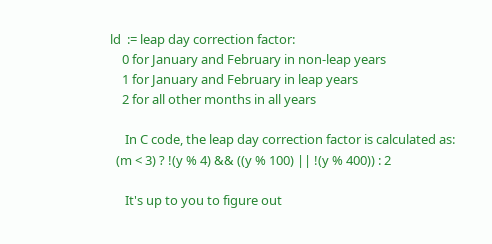ld  := leap day correction factor:
    0 for January and February in non-leap years
    1 for January and February in leap years
    2 for all other months in all years

     In C code, the leap day correction factor is calculated as:
  (m < 3) ? !(y % 4) && ((y % 100) || !(y % 400)) : 2

     It's up to you to figure out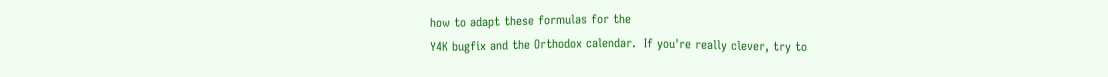how to adapt these formulas for the
Y4K bugfix and the Orthodox calendar.  If you're really clever, try to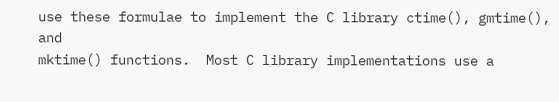use these formulae to implement the C library ctime(), gmtime(), and
mktime() functions.  Most C library implementations use a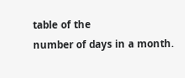table of the
number of days in a month.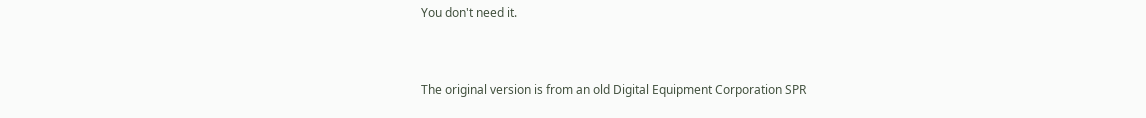You don't need it.


The original version is from an old Digital Equipment Corporation SPR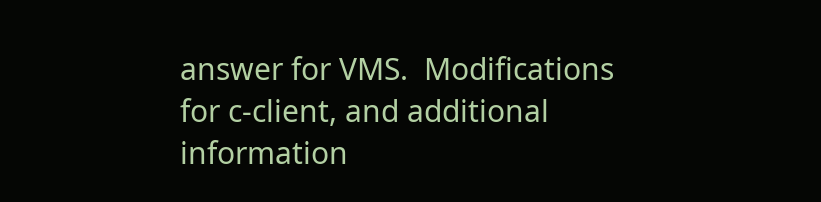answer for VMS.  Modifications for c-client, and additional information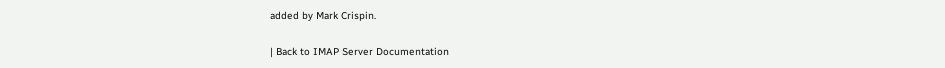added by Mark Crispin.

| Back to IMAP Server Documentation